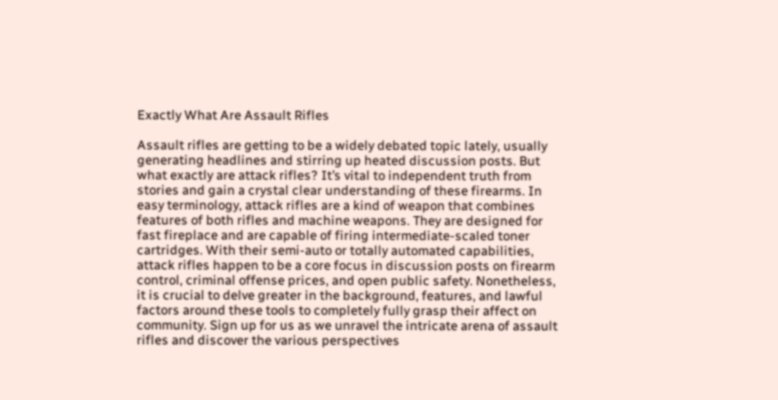Exactly What Are Assault Rifles

Assault rifles are getting to be a widely debated topic lately, usually generating headlines and stirring up heated discussion posts. But what exactly are attack rifles? It’s vital to independent truth from stories and gain a crystal clear understanding of these firearms. In easy terminology, attack rifles are a kind of weapon that combines features of both rifles and machine weapons. They are designed for fast fireplace and are capable of firing intermediate-scaled toner cartridges. With their semi-auto or totally automated capabilities, attack rifles happen to be a core focus in discussion posts on firearm control, criminal offense prices, and open public safety. Nonetheless, it is crucial to delve greater in the background, features, and lawful factors around these tools to completely fully grasp their affect on community. Sign up for us as we unravel the intricate arena of assault rifles and discover the various perspectives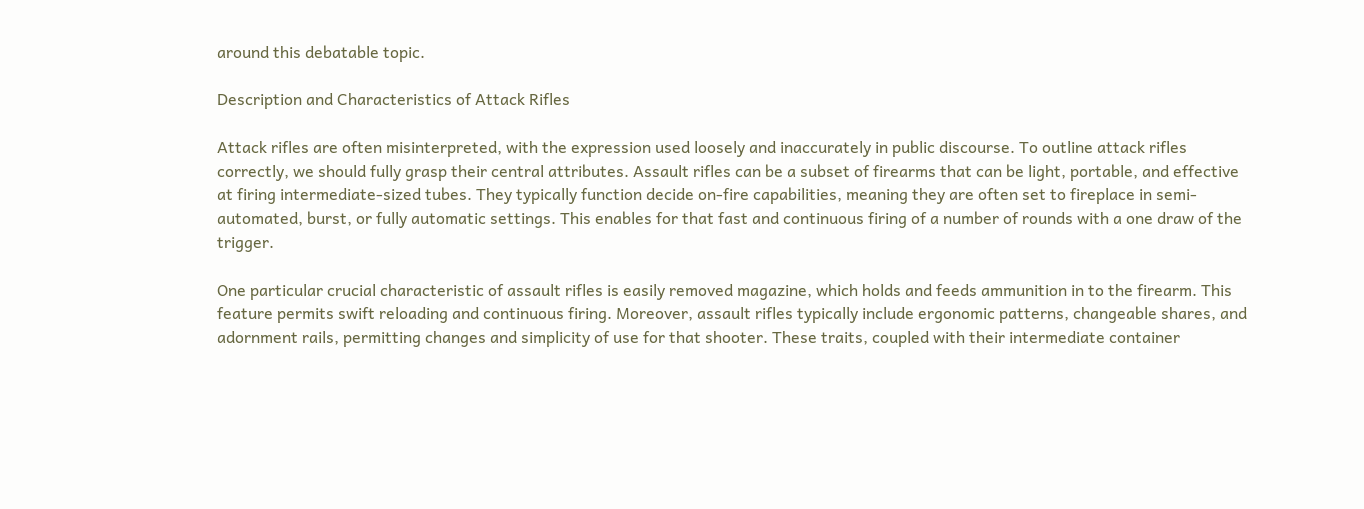around this debatable topic.

Description and Characteristics of Attack Rifles

Attack rifles are often misinterpreted, with the expression used loosely and inaccurately in public discourse. To outline attack rifles correctly, we should fully grasp their central attributes. Assault rifles can be a subset of firearms that can be light, portable, and effective at firing intermediate-sized tubes. They typically function decide on-fire capabilities, meaning they are often set to fireplace in semi-automated, burst, or fully automatic settings. This enables for that fast and continuous firing of a number of rounds with a one draw of the trigger.

One particular crucial characteristic of assault rifles is easily removed magazine, which holds and feeds ammunition in to the firearm. This feature permits swift reloading and continuous firing. Moreover, assault rifles typically include ergonomic patterns, changeable shares, and adornment rails, permitting changes and simplicity of use for that shooter. These traits, coupled with their intermediate container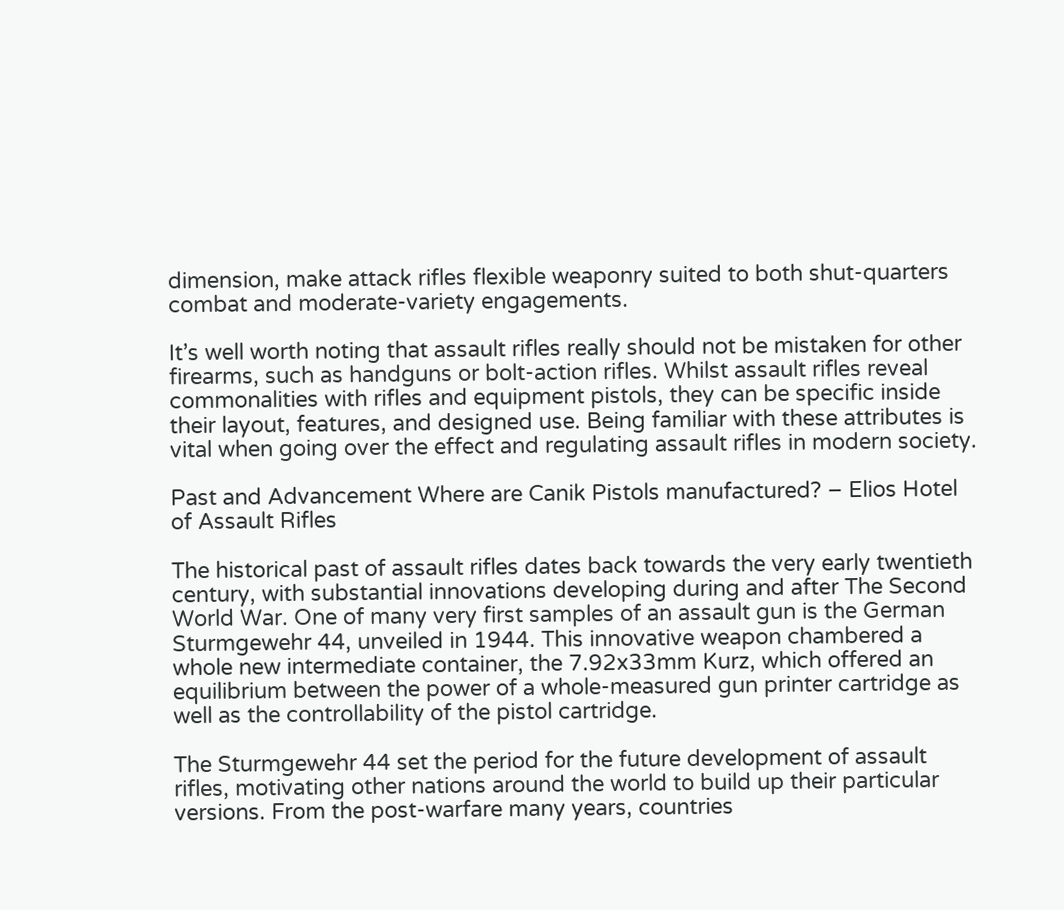dimension, make attack rifles flexible weaponry suited to both shut-quarters combat and moderate-variety engagements.

It’s well worth noting that assault rifles really should not be mistaken for other firearms, such as handguns or bolt-action rifles. Whilst assault rifles reveal commonalities with rifles and equipment pistols, they can be specific inside their layout, features, and designed use. Being familiar with these attributes is vital when going over the effect and regulating assault rifles in modern society.

Past and Advancement Where are Canik Pistols manufactured? – Elios Hotel of Assault Rifles

The historical past of assault rifles dates back towards the very early twentieth century, with substantial innovations developing during and after The Second World War. One of many very first samples of an assault gun is the German Sturmgewehr 44, unveiled in 1944. This innovative weapon chambered a whole new intermediate container, the 7.92x33mm Kurz, which offered an equilibrium between the power of a whole-measured gun printer cartridge as well as the controllability of the pistol cartridge.

The Sturmgewehr 44 set the period for the future development of assault rifles, motivating other nations around the world to build up their particular versions. From the post-warfare many years, countries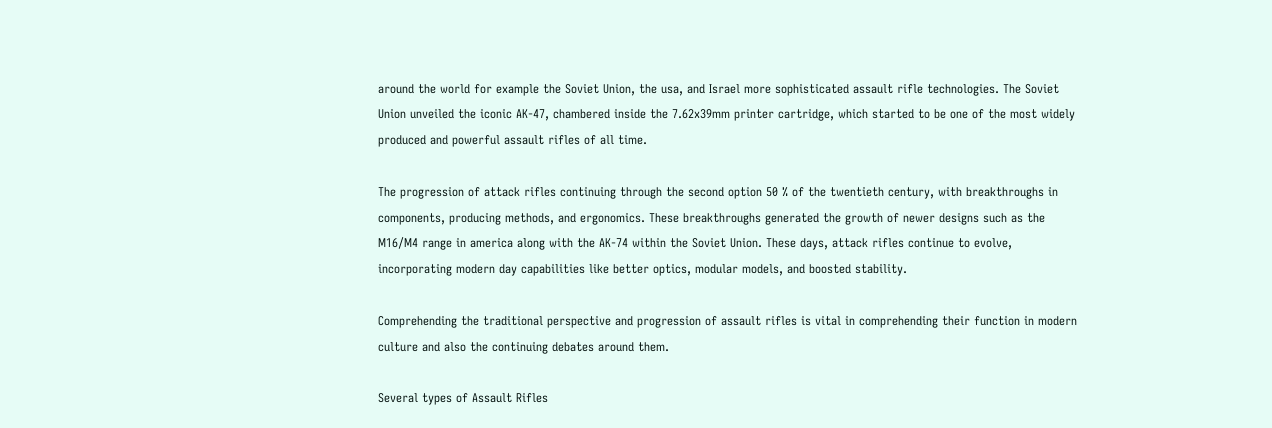around the world for example the Soviet Union, the usa, and Israel more sophisticated assault rifle technologies. The Soviet Union unveiled the iconic AK-47, chambered inside the 7.62x39mm printer cartridge, which started to be one of the most widely produced and powerful assault rifles of all time.

The progression of attack rifles continuing through the second option 50 % of the twentieth century, with breakthroughs in components, producing methods, and ergonomics. These breakthroughs generated the growth of newer designs such as the M16/M4 range in america along with the AK-74 within the Soviet Union. These days, attack rifles continue to evolve, incorporating modern day capabilities like better optics, modular models, and boosted stability.

Comprehending the traditional perspective and progression of assault rifles is vital in comprehending their function in modern culture and also the continuing debates around them.

Several types of Assault Rifles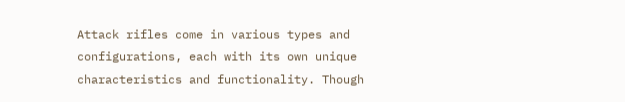Attack rifles come in various types and configurations, each with its own unique characteristics and functionality. Though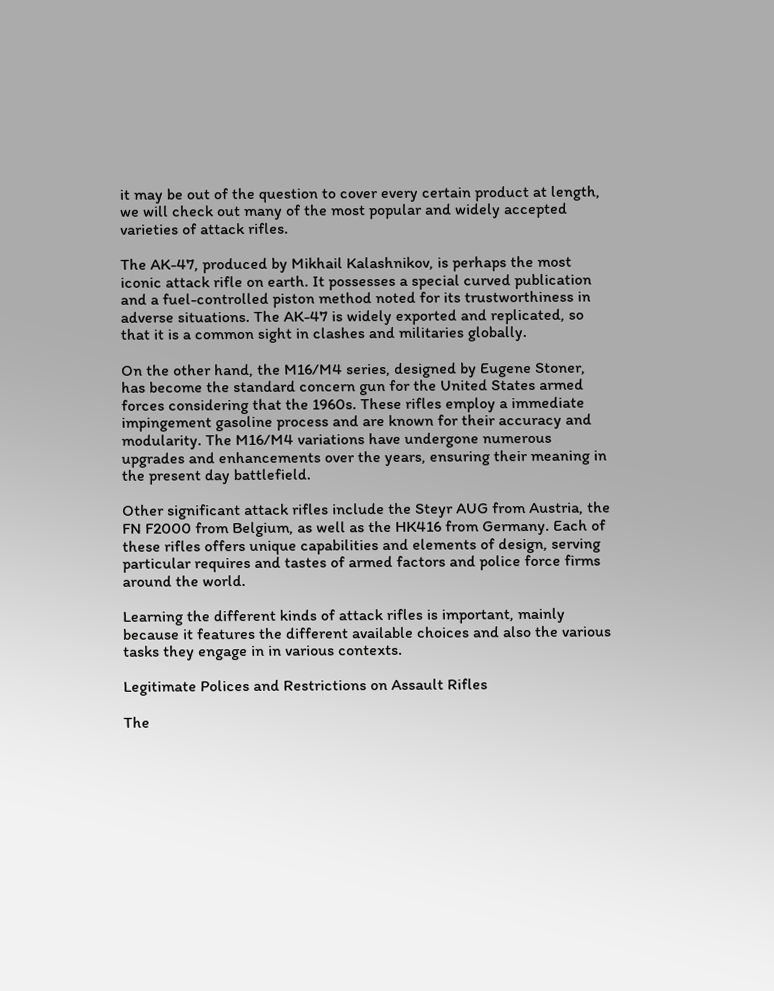it may be out of the question to cover every certain product at length, we will check out many of the most popular and widely accepted varieties of attack rifles.

The AK-47, produced by Mikhail Kalashnikov, is perhaps the most iconic attack rifle on earth. It possesses a special curved publication and a fuel-controlled piston method noted for its trustworthiness in adverse situations. The AK-47 is widely exported and replicated, so that it is a common sight in clashes and militaries globally.

On the other hand, the M16/M4 series, designed by Eugene Stoner, has become the standard concern gun for the United States armed forces considering that the 1960s. These rifles employ a immediate impingement gasoline process and are known for their accuracy and modularity. The M16/M4 variations have undergone numerous upgrades and enhancements over the years, ensuring their meaning in the present day battlefield.

Other significant attack rifles include the Steyr AUG from Austria, the FN F2000 from Belgium, as well as the HK416 from Germany. Each of these rifles offers unique capabilities and elements of design, serving particular requires and tastes of armed factors and police force firms around the world.

Learning the different kinds of attack rifles is important, mainly because it features the different available choices and also the various tasks they engage in in various contexts.

Legitimate Polices and Restrictions on Assault Rifles

The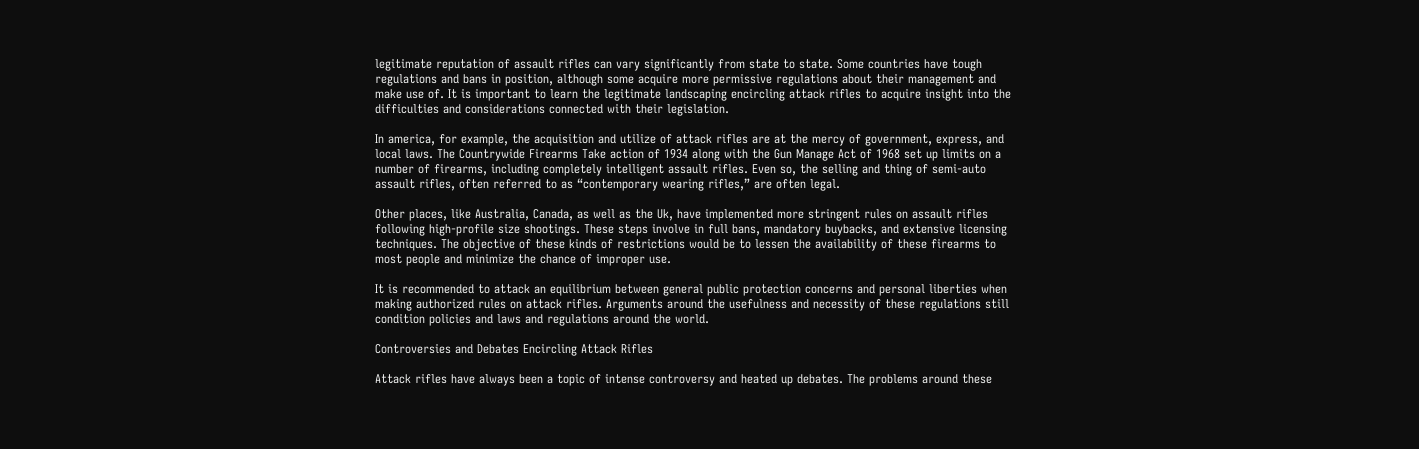legitimate reputation of assault rifles can vary significantly from state to state. Some countries have tough regulations and bans in position, although some acquire more permissive regulations about their management and make use of. It is important to learn the legitimate landscaping encircling attack rifles to acquire insight into the difficulties and considerations connected with their legislation.

In america, for example, the acquisition and utilize of attack rifles are at the mercy of government, express, and local laws. The Countrywide Firearms Take action of 1934 along with the Gun Manage Act of 1968 set up limits on a number of firearms, including completely intelligent assault rifles. Even so, the selling and thing of semi-auto assault rifles, often referred to as “contemporary wearing rifles,” are often legal.

Other places, like Australia, Canada, as well as the Uk, have implemented more stringent rules on assault rifles following high-profile size shootings. These steps involve in full bans, mandatory buybacks, and extensive licensing techniques. The objective of these kinds of restrictions would be to lessen the availability of these firearms to most people and minimize the chance of improper use.

It is recommended to attack an equilibrium between general public protection concerns and personal liberties when making authorized rules on attack rifles. Arguments around the usefulness and necessity of these regulations still condition policies and laws and regulations around the world.

Controversies and Debates Encircling Attack Rifles

Attack rifles have always been a topic of intense controversy and heated up debates. The problems around these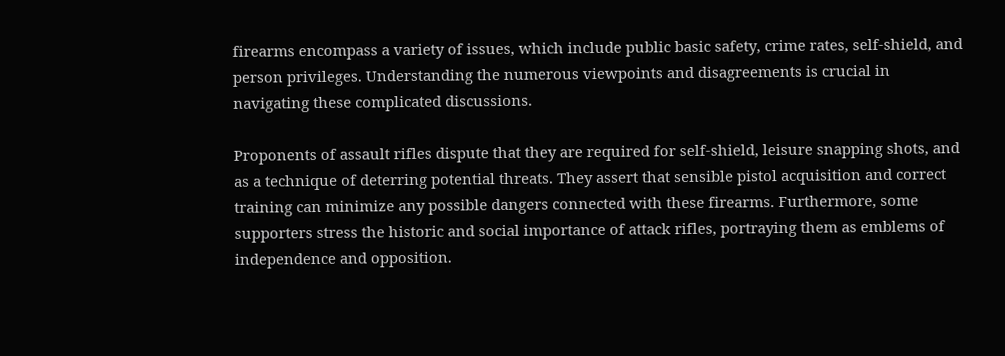firearms encompass a variety of issues, which include public basic safety, crime rates, self-shield, and person privileges. Understanding the numerous viewpoints and disagreements is crucial in navigating these complicated discussions.

Proponents of assault rifles dispute that they are required for self-shield, leisure snapping shots, and as a technique of deterring potential threats. They assert that sensible pistol acquisition and correct training can minimize any possible dangers connected with these firearms. Furthermore, some supporters stress the historic and social importance of attack rifles, portraying them as emblems of independence and opposition.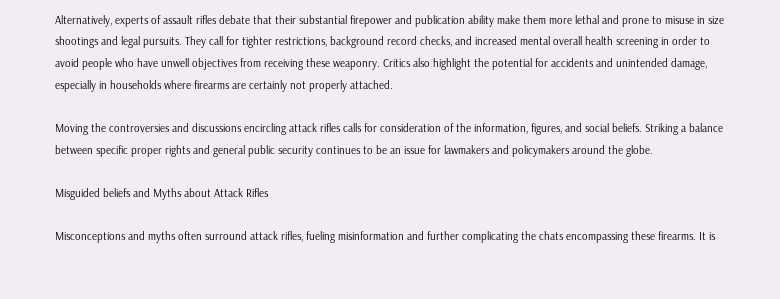Alternatively, experts of assault rifles debate that their substantial firepower and publication ability make them more lethal and prone to misuse in size shootings and legal pursuits. They call for tighter restrictions, background record checks, and increased mental overall health screening in order to avoid people who have unwell objectives from receiving these weaponry. Critics also highlight the potential for accidents and unintended damage, especially in households where firearms are certainly not properly attached.

Moving the controversies and discussions encircling attack rifles calls for consideration of the information, figures, and social beliefs. Striking a balance between specific proper rights and general public security continues to be an issue for lawmakers and policymakers around the globe.

Misguided beliefs and Myths about Attack Rifles

Misconceptions and myths often surround attack rifles, fueling misinformation and further complicating the chats encompassing these firearms. It is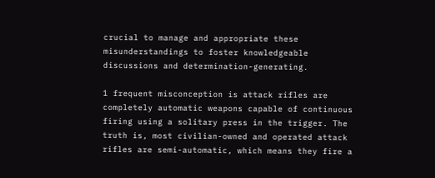crucial to manage and appropriate these misunderstandings to foster knowledgeable discussions and determination-generating.

1 frequent misconception is attack rifles are completely automatic weapons capable of continuous firing using a solitary press in the trigger. The truth is, most civilian-owned and operated attack rifles are semi-automatic, which means they fire a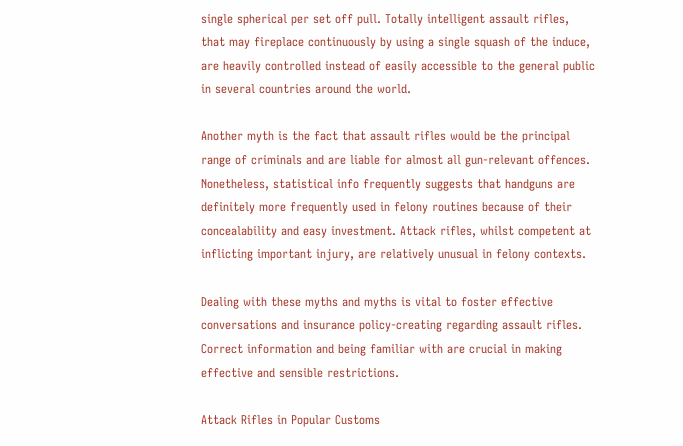single spherical per set off pull. Totally intelligent assault rifles, that may fireplace continuously by using a single squash of the induce, are heavily controlled instead of easily accessible to the general public in several countries around the world.

Another myth is the fact that assault rifles would be the principal range of criminals and are liable for almost all gun-relevant offences. Nonetheless, statistical info frequently suggests that handguns are definitely more frequently used in felony routines because of their concealability and easy investment. Attack rifles, whilst competent at inflicting important injury, are relatively unusual in felony contexts.

Dealing with these myths and myths is vital to foster effective conversations and insurance policy-creating regarding assault rifles. Correct information and being familiar with are crucial in making effective and sensible restrictions.

Attack Rifles in Popular Customs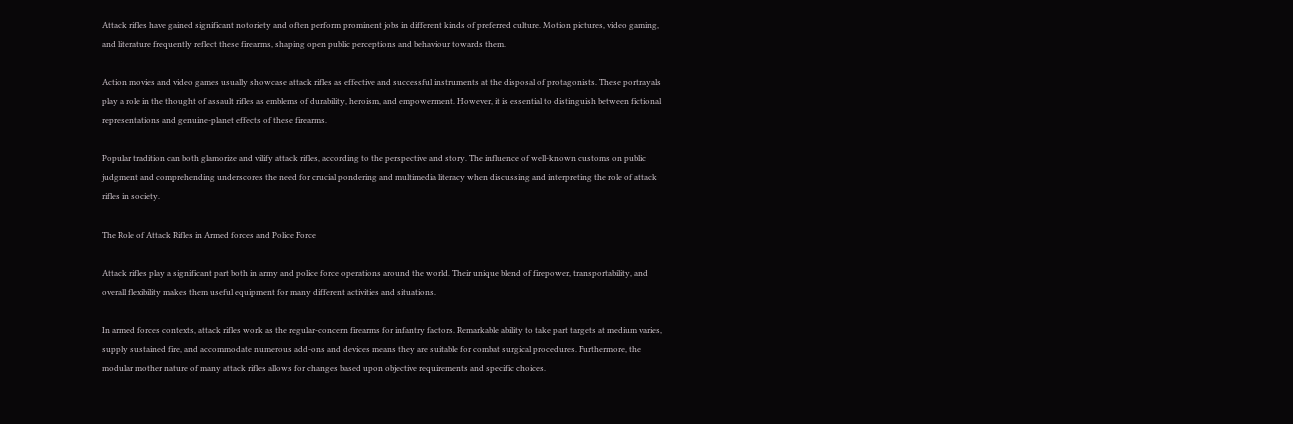Attack rifles have gained significant notoriety and often perform prominent jobs in different kinds of preferred culture. Motion pictures, video gaming, and literature frequently reflect these firearms, shaping open public perceptions and behaviour towards them.

Action movies and video games usually showcase attack rifles as effective and successful instruments at the disposal of protagonists. These portrayals play a role in the thought of assault rifles as emblems of durability, heroism, and empowerment. However, it is essential to distinguish between fictional representations and genuine-planet effects of these firearms.

Popular tradition can both glamorize and vilify attack rifles, according to the perspective and story. The influence of well-known customs on public judgment and comprehending underscores the need for crucial pondering and multimedia literacy when discussing and interpreting the role of attack rifles in society.

The Role of Attack Rifles in Armed forces and Police Force

Attack rifles play a significant part both in army and police force operations around the world. Their unique blend of firepower, transportability, and overall flexibility makes them useful equipment for many different activities and situations.

In armed forces contexts, attack rifles work as the regular-concern firearms for infantry factors. Remarkable ability to take part targets at medium varies, supply sustained fire, and accommodate numerous add-ons and devices means they are suitable for combat surgical procedures. Furthermore, the modular mother nature of many attack rifles allows for changes based upon objective requirements and specific choices.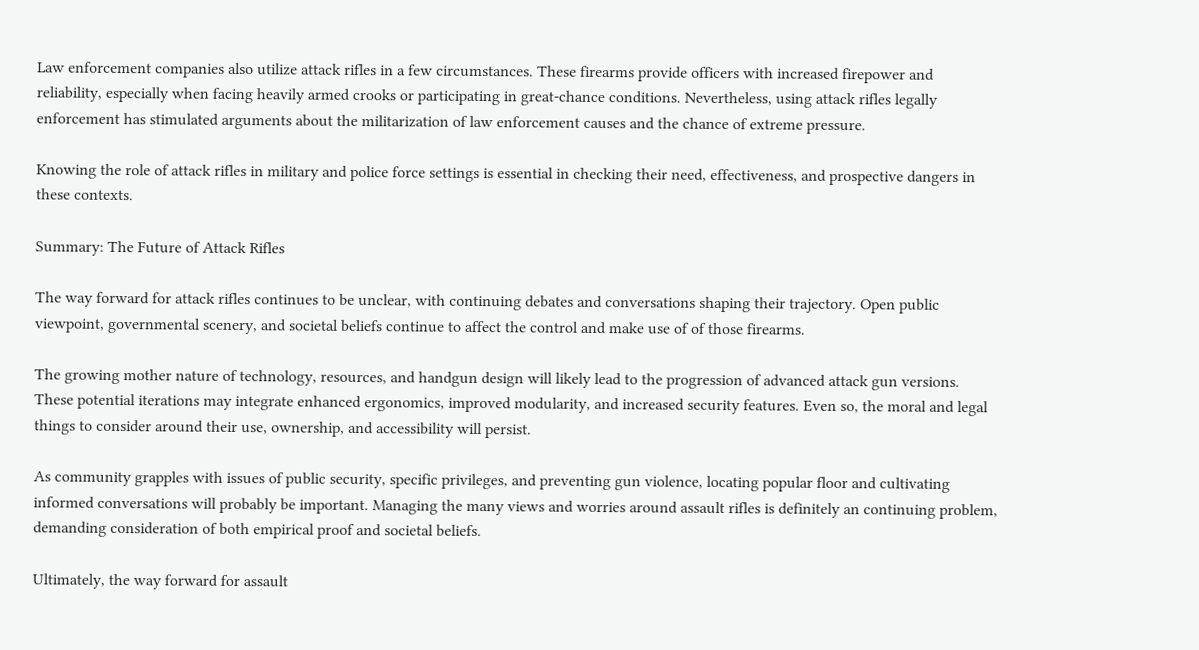Law enforcement companies also utilize attack rifles in a few circumstances. These firearms provide officers with increased firepower and reliability, especially when facing heavily armed crooks or participating in great-chance conditions. Nevertheless, using attack rifles legally enforcement has stimulated arguments about the militarization of law enforcement causes and the chance of extreme pressure.

Knowing the role of attack rifles in military and police force settings is essential in checking their need, effectiveness, and prospective dangers in these contexts.

Summary: The Future of Attack Rifles

The way forward for attack rifles continues to be unclear, with continuing debates and conversations shaping their trajectory. Open public viewpoint, governmental scenery, and societal beliefs continue to affect the control and make use of of those firearms.

The growing mother nature of technology, resources, and handgun design will likely lead to the progression of advanced attack gun versions. These potential iterations may integrate enhanced ergonomics, improved modularity, and increased security features. Even so, the moral and legal things to consider around their use, ownership, and accessibility will persist.

As community grapples with issues of public security, specific privileges, and preventing gun violence, locating popular floor and cultivating informed conversations will probably be important. Managing the many views and worries around assault rifles is definitely an continuing problem, demanding consideration of both empirical proof and societal beliefs.

Ultimately, the way forward for assault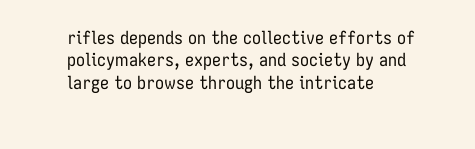rifles depends on the collective efforts of policymakers, experts, and society by and large to browse through the intricate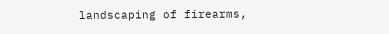landscaping of firearms,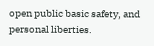open public basic safety, and personal liberties.